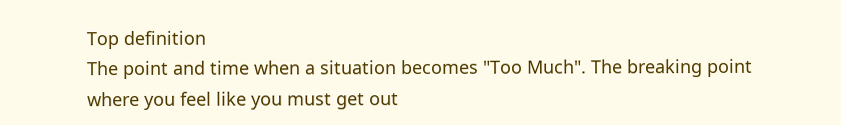Top definition
The point and time when a situation becomes "Too Much". The breaking point where you feel like you must get out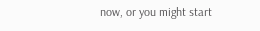now, or you might start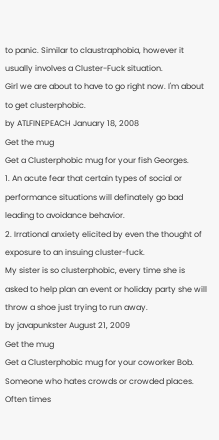to panic. Similar to claustraphobia, however it usually involves a Cluster-Fuck situation.
Girl we are about to have to go right now. I'm about to get clusterphobic.
by ATLFINEPEACH January 18, 2008
Get the mug
Get a Clusterphobic mug for your fish Georges.
1. An acute fear that certain types of social or performance situations will definately go bad leading to avoidance behavior.
2. Irrational anxiety elicited by even the thought of exposure to an insuing cluster-fuck.
My sister is so clusterphobic, every time she is asked to help plan an event or holiday party she will throw a shoe just trying to run away.
by javapunkster August 21, 2009
Get the mug
Get a Clusterphobic mug for your coworker Bob.
Someone who hates crowds or crowded places. Often times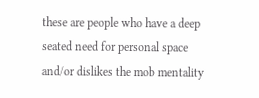these are people who have a deep seated need for personal space and/or dislikes the mob mentality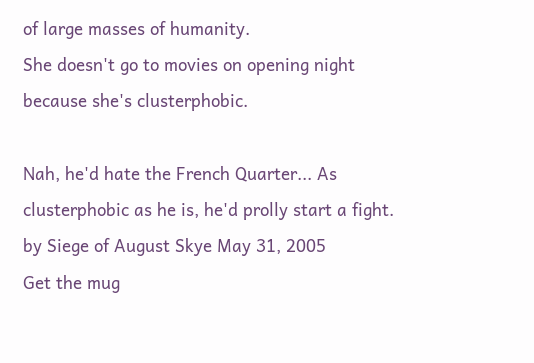of large masses of humanity.
She doesn't go to movies on opening night because she's clusterphobic.

Nah, he'd hate the French Quarter... As clusterphobic as he is, he'd prolly start a fight.
by Siege of August Skye May 31, 2005
Get the mug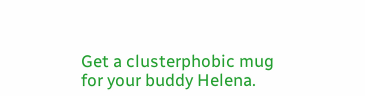Get a clusterphobic mug for your buddy Helena.